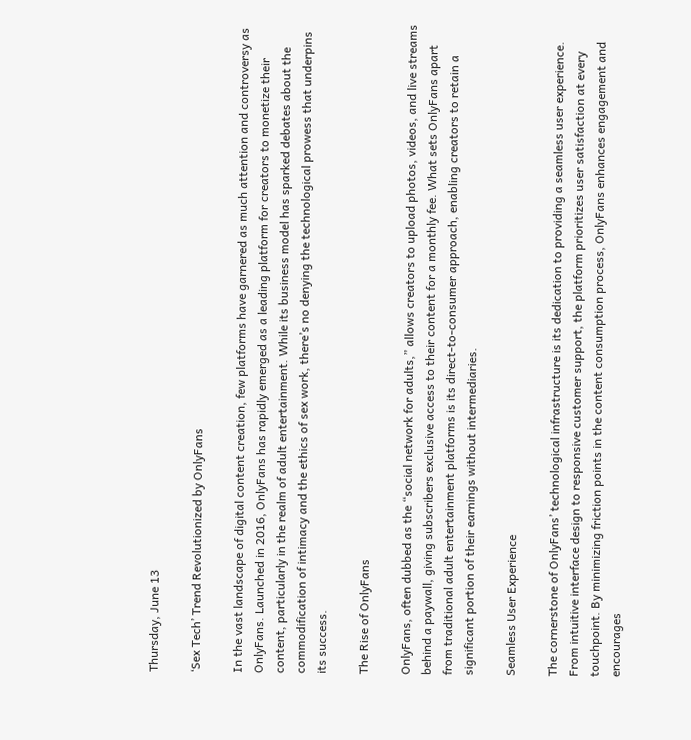Thursday, June 13

‘Sex Tech’ Trend Revolutionized by OnlyFans

In the vast landscape of digital content creation, few platforms have garnered as much attention and controversy as OnlyFans. Launched in 2016, OnlyFans has rapidly emerged as a leading platform for creators to monetize their content, particularly in the realm of adult entertainment. While its business model has sparked debates about the commodification of intimacy and the ethics of sex work, there’s no denying the technological prowess that underpins its success.

The Rise of OnlyFans

OnlyFans, often dubbed as the “social network for adults,” allows creators to upload photos, videos, and live streams behind a paywall, giving subscribers exclusive access to their content for a monthly fee. What sets OnlyFans apart from traditional adult entertainment platforms is its direct-to-consumer approach, enabling creators to retain a significant portion of their earnings without intermediaries.

Seamless User Experience

The cornerstone of OnlyFans’ technological infrastructure is its dedication to providing a seamless user experience. From intuitive interface design to responsive customer support, the platform prioritizes user satisfaction at every touchpoint. By minimizing friction points in the content consumption process, OnlyFans enhances engagement and encourages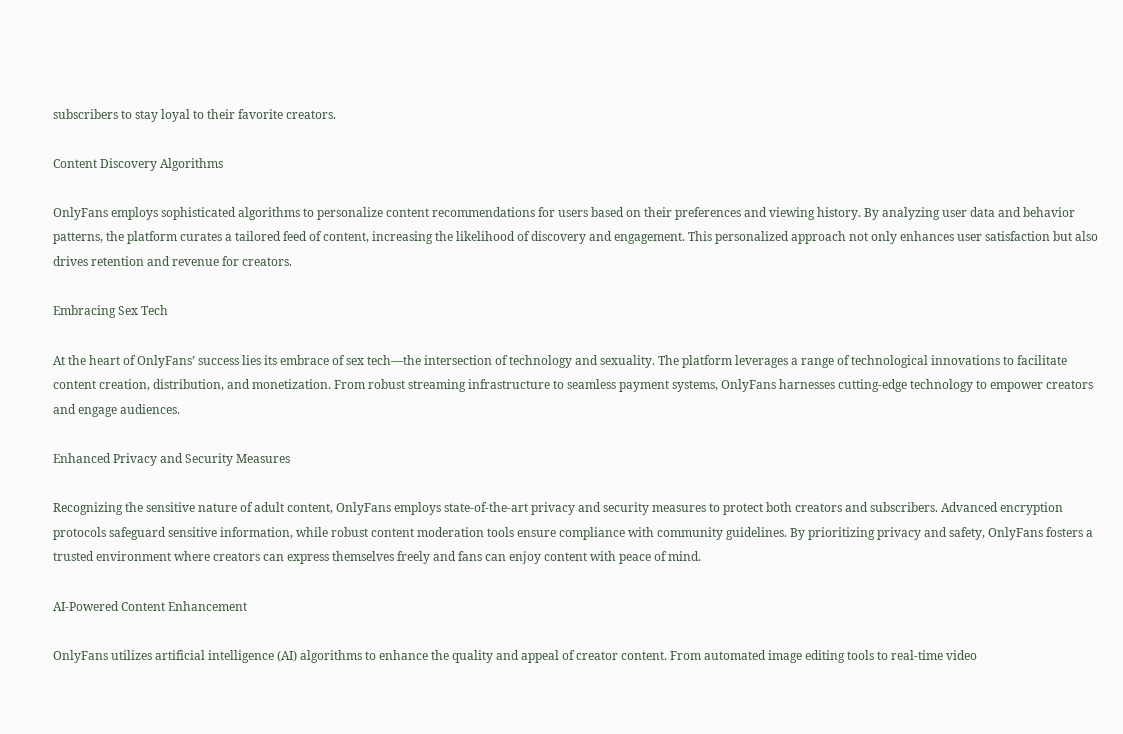subscribers to stay loyal to their favorite creators.

Content Discovery Algorithms

OnlyFans employs sophisticated algorithms to personalize content recommendations for users based on their preferences and viewing history. By analyzing user data and behavior patterns, the platform curates a tailored feed of content, increasing the likelihood of discovery and engagement. This personalized approach not only enhances user satisfaction but also drives retention and revenue for creators.

Embracing Sex Tech

At the heart of OnlyFans’ success lies its embrace of sex tech—the intersection of technology and sexuality. The platform leverages a range of technological innovations to facilitate content creation, distribution, and monetization. From robust streaming infrastructure to seamless payment systems, OnlyFans harnesses cutting-edge technology to empower creators and engage audiences.

Enhanced Privacy and Security Measures

Recognizing the sensitive nature of adult content, OnlyFans employs state-of-the-art privacy and security measures to protect both creators and subscribers. Advanced encryption protocols safeguard sensitive information, while robust content moderation tools ensure compliance with community guidelines. By prioritizing privacy and safety, OnlyFans fosters a trusted environment where creators can express themselves freely and fans can enjoy content with peace of mind.

AI-Powered Content Enhancement

OnlyFans utilizes artificial intelligence (AI) algorithms to enhance the quality and appeal of creator content. From automated image editing tools to real-time video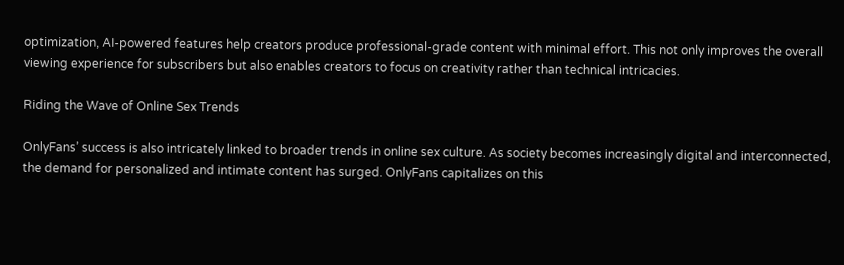optimization, AI-powered features help creators produce professional-grade content with minimal effort. This not only improves the overall viewing experience for subscribers but also enables creators to focus on creativity rather than technical intricacies.

Riding the Wave of Online Sex Trends

OnlyFans’ success is also intricately linked to broader trends in online sex culture. As society becomes increasingly digital and interconnected, the demand for personalized and intimate content has surged. OnlyFans capitalizes on this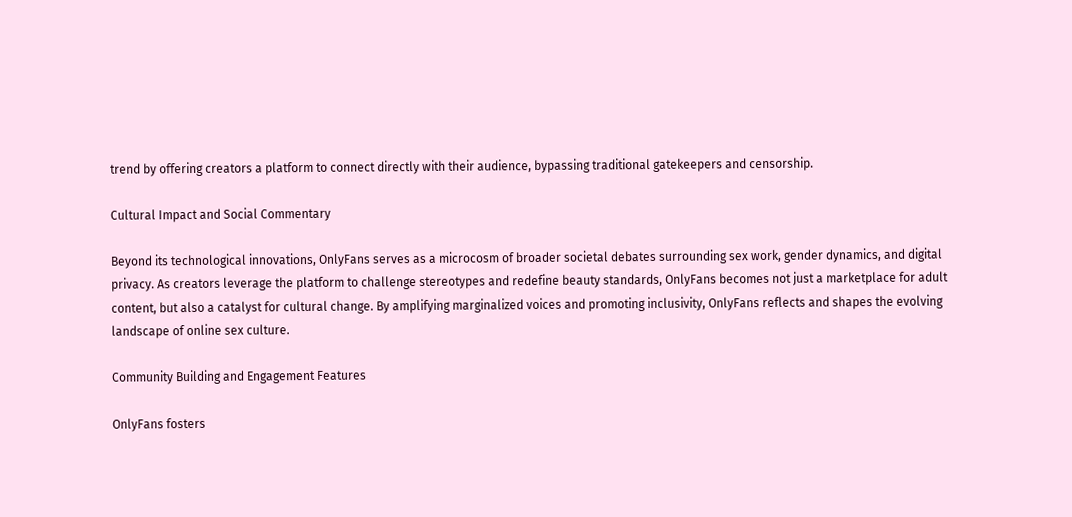trend by offering creators a platform to connect directly with their audience, bypassing traditional gatekeepers and censorship.

Cultural Impact and Social Commentary

Beyond its technological innovations, OnlyFans serves as a microcosm of broader societal debates surrounding sex work, gender dynamics, and digital privacy. As creators leverage the platform to challenge stereotypes and redefine beauty standards, OnlyFans becomes not just a marketplace for adult content, but also a catalyst for cultural change. By amplifying marginalized voices and promoting inclusivity, OnlyFans reflects and shapes the evolving landscape of online sex culture.

Community Building and Engagement Features

OnlyFans fosters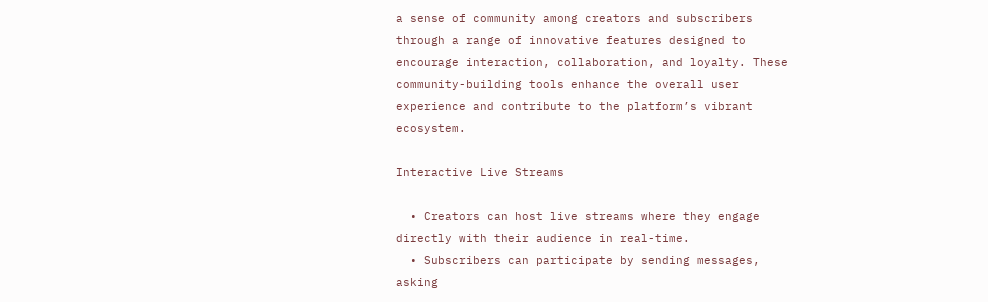a sense of community among creators and subscribers through a range of innovative features designed to encourage interaction, collaboration, and loyalty. These community-building tools enhance the overall user experience and contribute to the platform’s vibrant ecosystem.

Interactive Live Streams

  • Creators can host live streams where they engage directly with their audience in real-time.
  • Subscribers can participate by sending messages, asking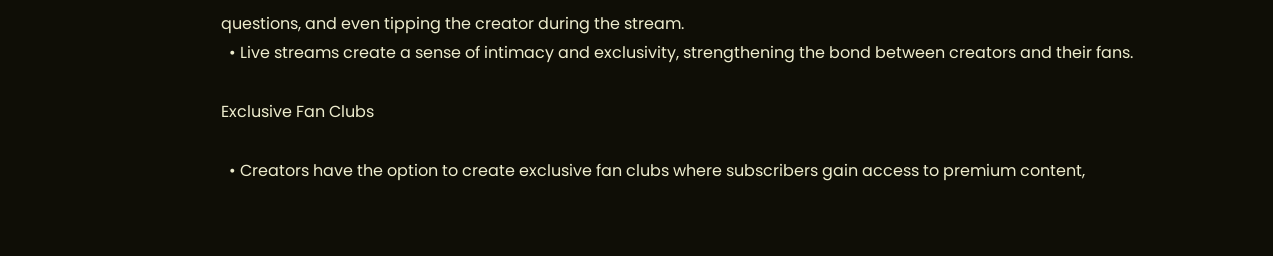questions, and even tipping the creator during the stream.
  • Live streams create a sense of intimacy and exclusivity, strengthening the bond between creators and their fans.

Exclusive Fan Clubs

  • Creators have the option to create exclusive fan clubs where subscribers gain access to premium content,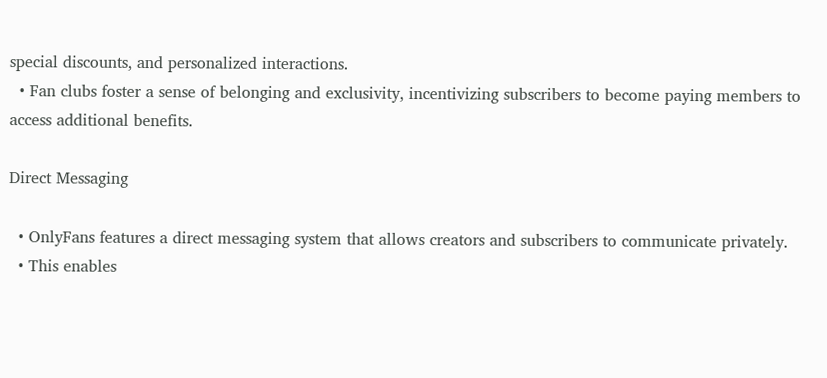special discounts, and personalized interactions.
  • Fan clubs foster a sense of belonging and exclusivity, incentivizing subscribers to become paying members to access additional benefits.

Direct Messaging

  • OnlyFans features a direct messaging system that allows creators and subscribers to communicate privately.
  • This enables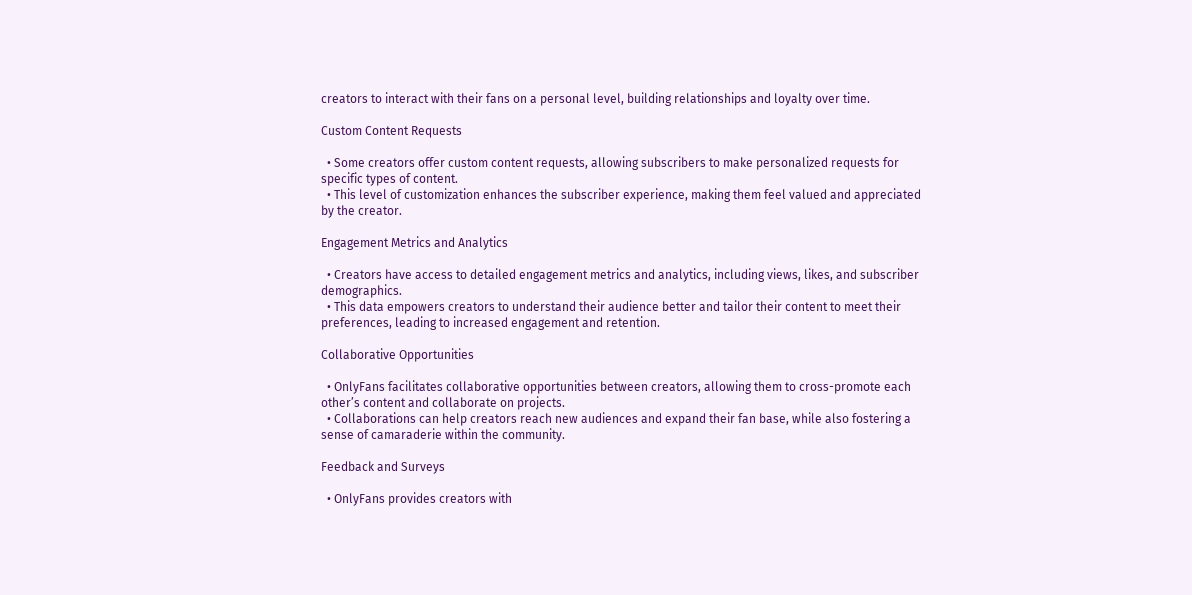creators to interact with their fans on a personal level, building relationships and loyalty over time.

Custom Content Requests

  • Some creators offer custom content requests, allowing subscribers to make personalized requests for specific types of content.
  • This level of customization enhances the subscriber experience, making them feel valued and appreciated by the creator.

Engagement Metrics and Analytics

  • Creators have access to detailed engagement metrics and analytics, including views, likes, and subscriber demographics.
  • This data empowers creators to understand their audience better and tailor their content to meet their preferences, leading to increased engagement and retention.

Collaborative Opportunities

  • OnlyFans facilitates collaborative opportunities between creators, allowing them to cross-promote each other’s content and collaborate on projects.
  • Collaborations can help creators reach new audiences and expand their fan base, while also fostering a sense of camaraderie within the community.

Feedback and Surveys

  • OnlyFans provides creators with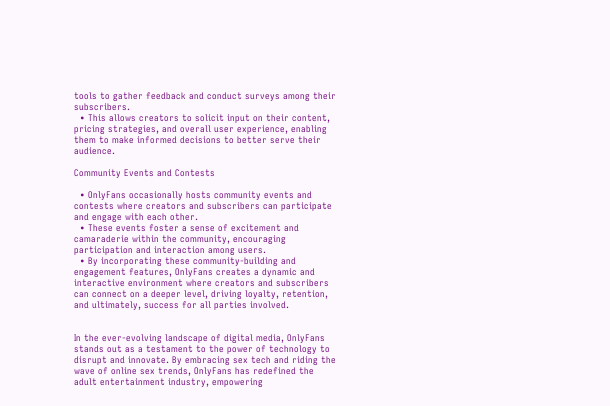tools to gather feedback and conduct surveys among their subscribers.
  • This allows creators to solicit input on their content, pricing strategies, and overall user experience, enabling them to make informed decisions to better serve their audience.

Community Events and Contests

  • OnlyFans occasionally hosts community events and contests where creators and subscribers can participate and engage with each other.
  • These events foster a sense of excitement and camaraderie within the community, encouraging participation and interaction among users.
  • By incorporating these community-building and engagement features, OnlyFans creates a dynamic and interactive environment where creators and subscribers can connect on a deeper level, driving loyalty, retention, and ultimately, success for all parties involved.


In the ever-evolving landscape of digital media, OnlyFans stands out as a testament to the power of technology to disrupt and innovate. By embracing sex tech and riding the wave of online sex trends, OnlyFans has redefined the adult entertainment industry, empowering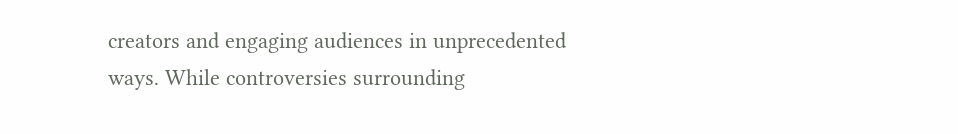creators and engaging audiences in unprecedented ways. While controversies surrounding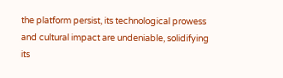the platform persist, its technological prowess and cultural impact are undeniable, solidifying its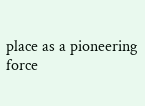place as a pioneering force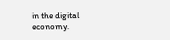in the digital economy.